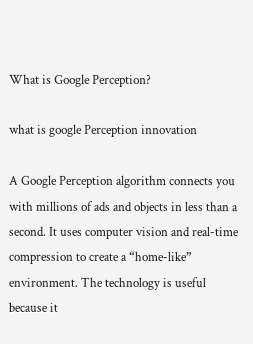What is Google Perception?

what is google Perception innovation

A Google Perception algorithm connects you with millions of ads and objects in less than a second. It uses computer vision and real-time compression to create a “home-like” environment. The technology is useful because it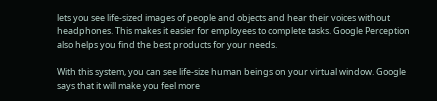lets you see life-sized images of people and objects and hear their voices without headphones. This makes it easier for employees to complete tasks. Google Perception also helps you find the best products for your needs.

With this system, you can see life-size human beings on your virtual window. Google says that it will make you feel more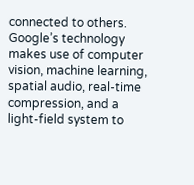connected to others. Google’s technology makes use of computer vision, machine learning, spatial audio, real-time compression, and a light-field system to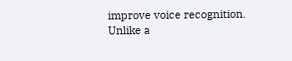improve voice recognition. Unlike a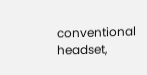conventional headset,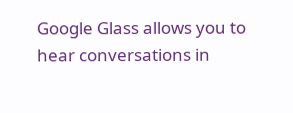Google Glass allows you to hear conversations in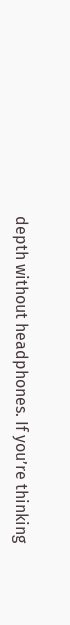depth without headphones. If you’re thinking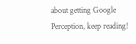about getting Google Perception, keep reading!